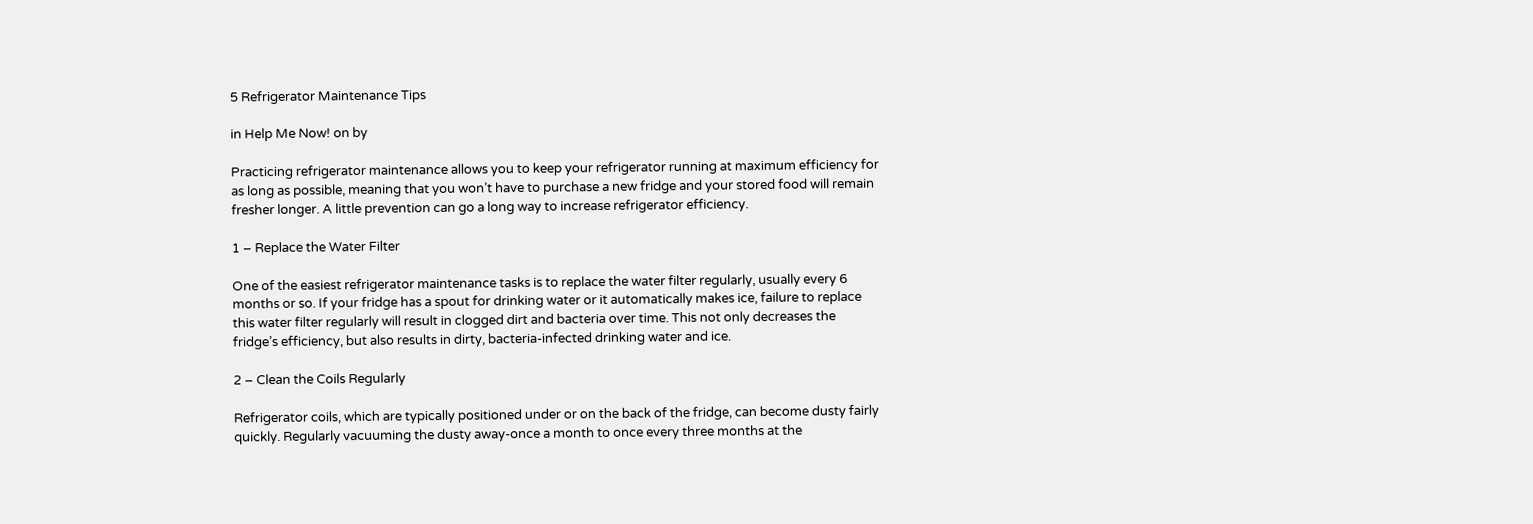5 Refrigerator Maintenance Tips

in Help Me Now! on by

Practicing refrigerator maintenance allows you to keep your refrigerator running at maximum efficiency for as long as possible, meaning that you won’t have to purchase a new fridge and your stored food will remain fresher longer. A little prevention can go a long way to increase refrigerator efficiency.

1 – Replace the Water Filter

One of the easiest refrigerator maintenance tasks is to replace the water filter regularly, usually every 6 months or so. If your fridge has a spout for drinking water or it automatically makes ice, failure to replace this water filter regularly will result in clogged dirt and bacteria over time. This not only decreases the fridge’s efficiency, but also results in dirty, bacteria-infected drinking water and ice.

2 – Clean the Coils Regularly

Refrigerator coils, which are typically positioned under or on the back of the fridge, can become dusty fairly quickly. Regularly vacuuming the dusty away-once a month to once every three months at the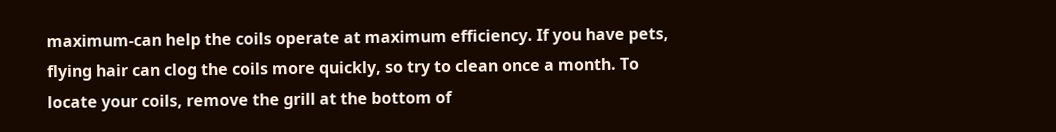maximum-can help the coils operate at maximum efficiency. If you have pets, flying hair can clog the coils more quickly, so try to clean once a month. To locate your coils, remove the grill at the bottom of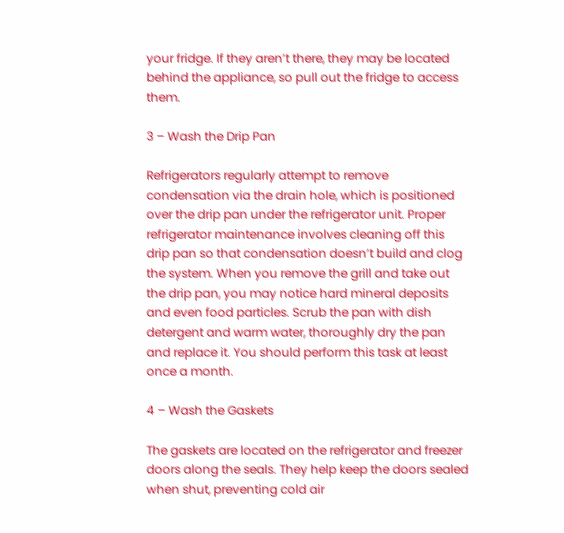your fridge. If they aren’t there, they may be located behind the appliance, so pull out the fridge to access them.

3 – Wash the Drip Pan

Refrigerators regularly attempt to remove condensation via the drain hole, which is positioned over the drip pan under the refrigerator unit. Proper refrigerator maintenance involves cleaning off this drip pan so that condensation doesn’t build and clog the system. When you remove the grill and take out the drip pan, you may notice hard mineral deposits and even food particles. Scrub the pan with dish detergent and warm water, thoroughly dry the pan and replace it. You should perform this task at least once a month.

4 – Wash the Gaskets

The gaskets are located on the refrigerator and freezer doors along the seals. They help keep the doors sealed when shut, preventing cold air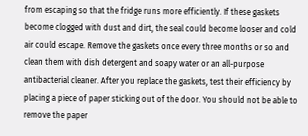from escaping so that the fridge runs more efficiently. If these gaskets become clogged with dust and dirt, the seal could become looser and cold air could escape. Remove the gaskets once every three months or so and clean them with dish detergent and soapy water or an all-purpose antibacterial cleaner. After you replace the gaskets, test their efficiency by placing a piece of paper sticking out of the door. You should not be able to remove the paper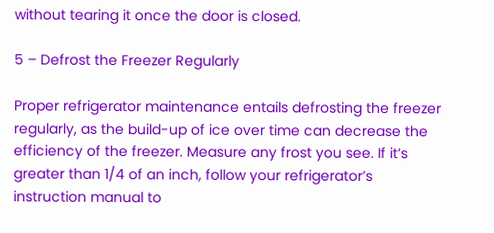without tearing it once the door is closed.

5 – Defrost the Freezer Regularly

Proper refrigerator maintenance entails defrosting the freezer regularly, as the build-up of ice over time can decrease the efficiency of the freezer. Measure any frost you see. If it’s greater than 1/4 of an inch, follow your refrigerator’s instruction manual to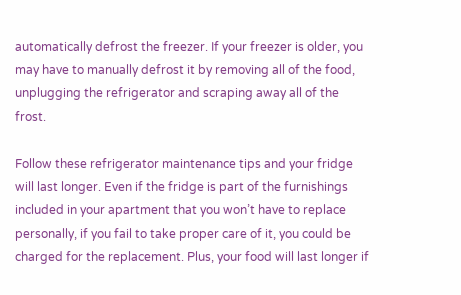automatically defrost the freezer. If your freezer is older, you may have to manually defrost it by removing all of the food, unplugging the refrigerator and scraping away all of the frost.

Follow these refrigerator maintenance tips and your fridge will last longer. Even if the fridge is part of the furnishings included in your apartment that you won’t have to replace personally, if you fail to take proper care of it, you could be charged for the replacement. Plus, your food will last longer if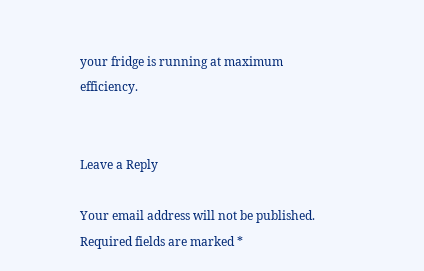your fridge is running at maximum efficiency.


Leave a Reply

Your email address will not be published. Required fields are marked *